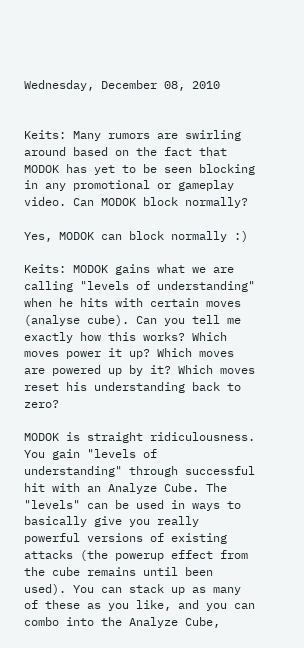Wednesday, December 08, 2010


Keits: Many rumors are swirling around based on the fact that MODOK has yet to be seen blocking in any promotional or gameplay video. Can MODOK block normally?

Yes, MODOK can block normally :)

Keits: MODOK gains what we are calling "levels of understanding" when he hits with certain moves (analyse cube). Can you tell me exactly how this works? Which moves power it up? Which moves are powered up by it? Which moves reset his understanding back to zero?

MODOK is straight ridiculousness. You gain "levels of understanding" through successful hit with an Analyze Cube. The "levels" can be used in ways to basically give you really powerful versions of existing attacks (the powerup effect from the cube remains until been used). You can stack up as many of these as you like, and you can combo into the Analyze Cube,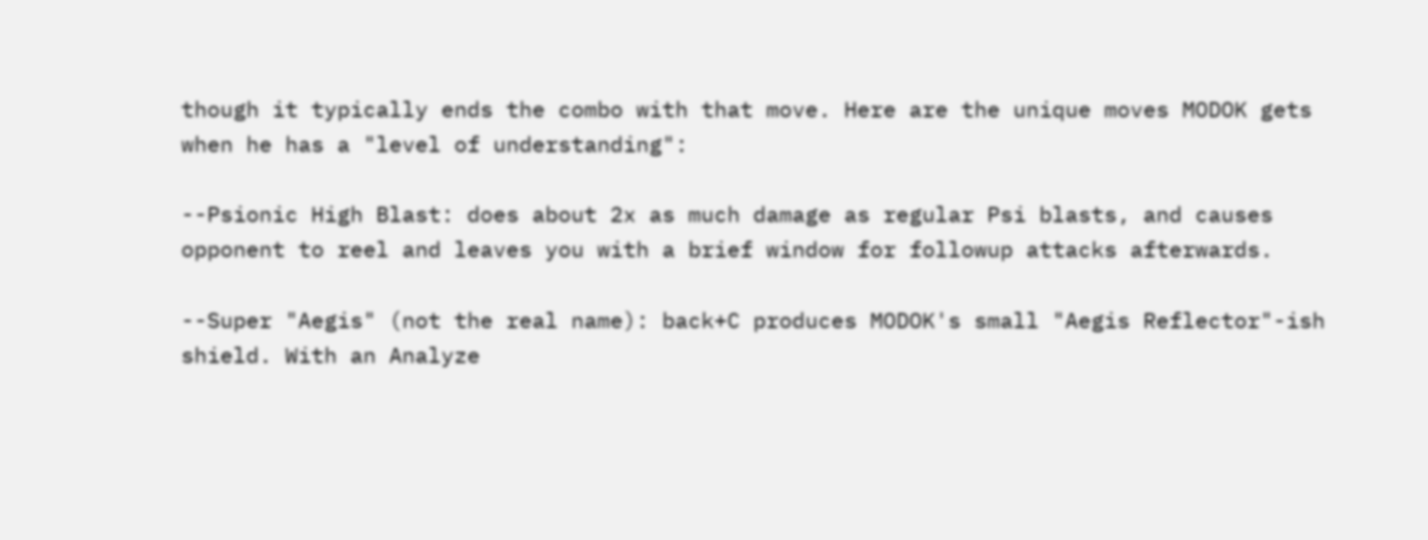though it typically ends the combo with that move. Here are the unique moves MODOK gets when he has a "level of understanding":

--Psionic High Blast: does about 2x as much damage as regular Psi blasts, and causes opponent to reel and leaves you with a brief window for followup attacks afterwards.

--Super "Aegis" (not the real name): back+C produces MODOK's small "Aegis Reflector"-ish shield. With an Analyze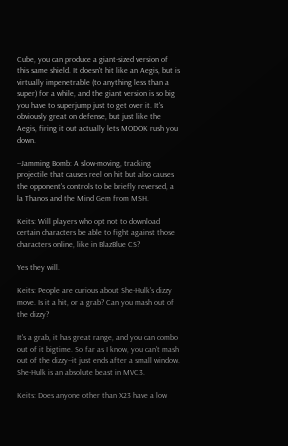Cube, you can produce a giant-sized version of this same shield. It doesn't hit like an Aegis, but is virtually impenetrable (to anything less than a super) for a while, and the giant version is so big you have to superjump just to get over it. It's obviously great on defense, but just like the Aegis, firing it out actually lets MODOK rush you down.

--Jamming Bomb: A slow-moving, tracking projectile that causes reel on hit but also causes the opponent's controls to be briefly reversed, a la Thanos and the Mind Gem from MSH.

Keits: Will players who opt not to download certain characters be able to fight against those characters online, like in BlazBlue CS?

Yes they will.

Keits: People are curious about She-Hulk's dizzy move. Is it a hit, or a grab? Can you mash out of the dizzy?

It's a grab, it has great range, and you can combo out of it bigtime. So far as I know, you can't mash out of the dizzy--it just ends after a small window. She-Hulk is an absolute beast in MVC3.

Keits: Does anyone other than X23 have a low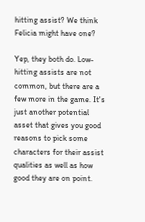hitting assist? We think Felicia might have one?

Yep, they both do. Low-hitting assists are not common, but there are a few more in the game. It's just another potential asset that gives you good reasons to pick some characters for their assist qualities as well as how good they are on point.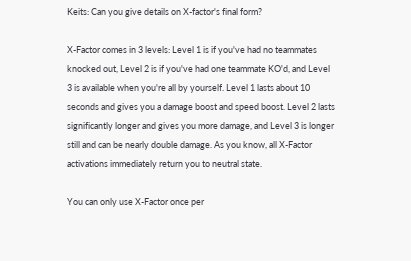Keits: Can you give details on X-factor's final form?

X-Factor comes in 3 levels: Level 1 is if you've had no teammates knocked out, Level 2 is if you've had one teammate KO'd, and Level 3 is available when you're all by yourself. Level 1 lasts about 10 seconds and gives you a damage boost and speed boost. Level 2 lasts significantly longer and gives you more damage, and Level 3 is longer still and can be nearly double damage. As you know, all X-Factor activations immediately return you to neutral state.

You can only use X-Factor once per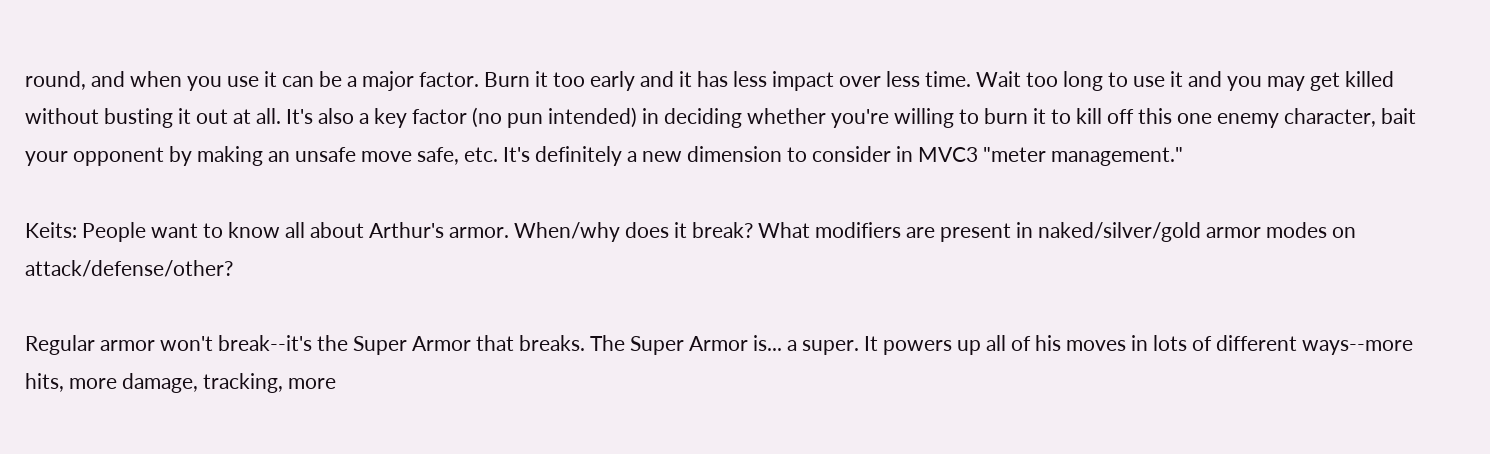round, and when you use it can be a major factor. Burn it too early and it has less impact over less time. Wait too long to use it and you may get killed without busting it out at all. It's also a key factor (no pun intended) in deciding whether you're willing to burn it to kill off this one enemy character, bait your opponent by making an unsafe move safe, etc. It's definitely a new dimension to consider in MVC3 "meter management."

Keits: People want to know all about Arthur's armor. When/why does it break? What modifiers are present in naked/silver/gold armor modes on attack/defense/other?

Regular armor won't break--it's the Super Armor that breaks. The Super Armor is... a super. It powers up all of his moves in lots of different ways--more hits, more damage, tracking, more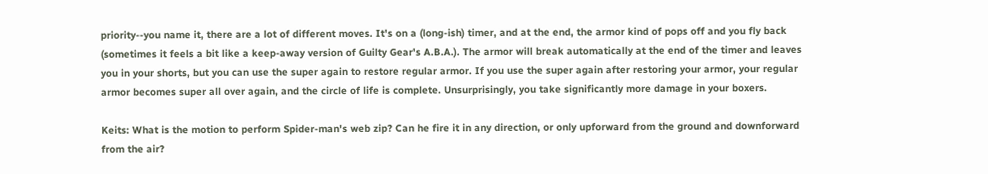priority--you name it, there are a lot of different moves. It's on a (long-ish) timer, and at the end, the armor kind of pops off and you fly back (sometimes it feels a bit like a keep-away version of Guilty Gear's A.B.A.). The armor will break automatically at the end of the timer and leaves you in your shorts, but you can use the super again to restore regular armor. If you use the super again after restoring your armor, your regular armor becomes super all over again, and the circle of life is complete. Unsurprisingly, you take significantly more damage in your boxers.

Keits: What is the motion to perform Spider-man's web zip? Can he fire it in any direction, or only upforward from the ground and downforward from the air?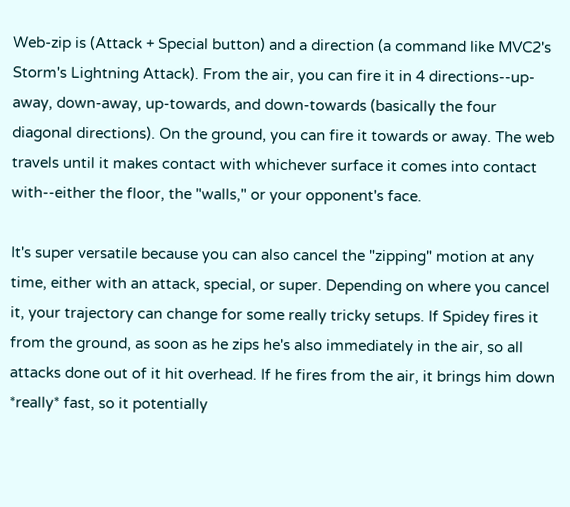Web-zip is (Attack + Special button) and a direction (a command like MVC2's Storm's Lightning Attack). From the air, you can fire it in 4 directions--up-away, down-away, up-towards, and down-towards (basically the four diagonal directions). On the ground, you can fire it towards or away. The web travels until it makes contact with whichever surface it comes into contact with--either the floor, the "walls," or your opponent's face.

It's super versatile because you can also cancel the "zipping" motion at any time, either with an attack, special, or super. Depending on where you cancel it, your trajectory can change for some really tricky setups. If Spidey fires it from the ground, as soon as he zips he's also immediately in the air, so all attacks done out of it hit overhead. If he fires from the air, it brings him down *really* fast, so it potentially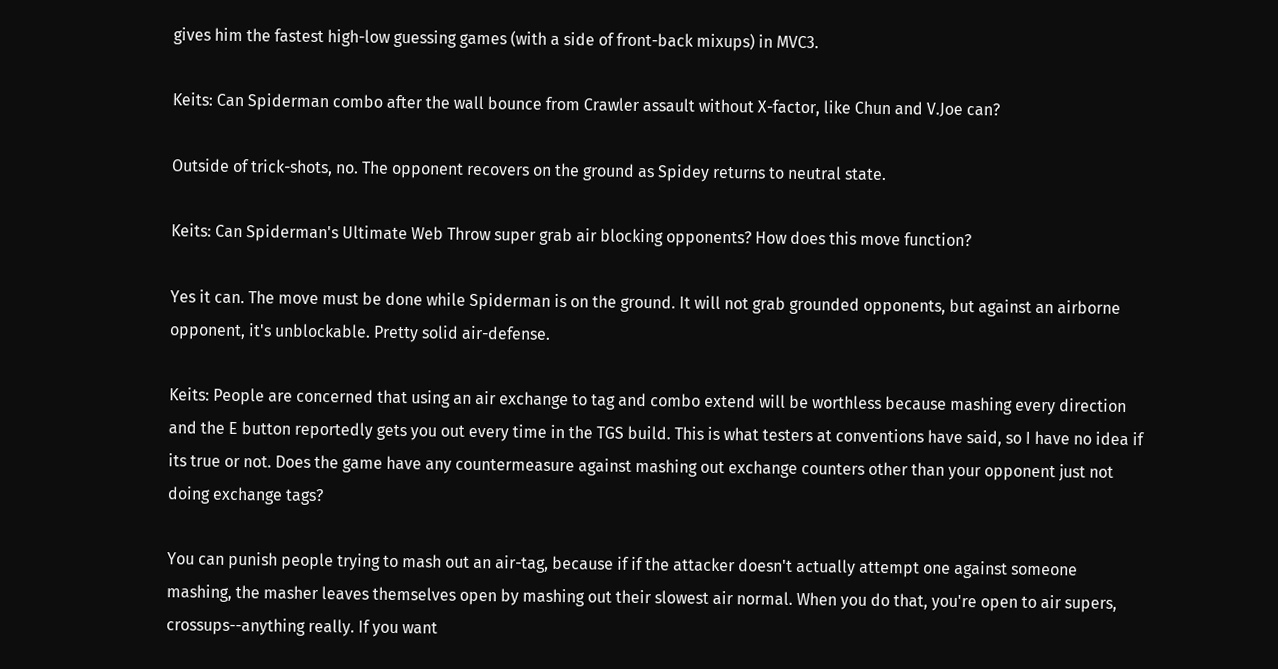gives him the fastest high-low guessing games (with a side of front-back mixups) in MVC3.

Keits: Can Spiderman combo after the wall bounce from Crawler assault without X-factor, like Chun and V.Joe can?

Outside of trick-shots, no. The opponent recovers on the ground as Spidey returns to neutral state.

Keits: Can Spiderman's Ultimate Web Throw super grab air blocking opponents? How does this move function?

Yes it can. The move must be done while Spiderman is on the ground. It will not grab grounded opponents, but against an airborne opponent, it's unblockable. Pretty solid air-defense.

Keits: People are concerned that using an air exchange to tag and combo extend will be worthless because mashing every direction and the E button reportedly gets you out every time in the TGS build. This is what testers at conventions have said, so I have no idea if its true or not. Does the game have any countermeasure against mashing out exchange counters other than your opponent just not doing exchange tags?

You can punish people trying to mash out an air-tag, because if if the attacker doesn't actually attempt one against someone mashing, the masher leaves themselves open by mashing out their slowest air normal. When you do that, you're open to air supers, crossups--anything really. If you want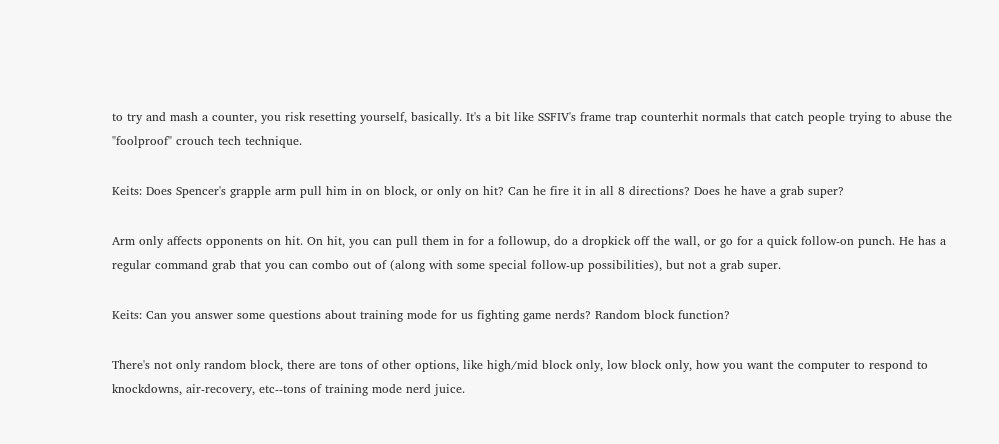to try and mash a counter, you risk resetting yourself, basically. It's a bit like SSFIV's frame trap counterhit normals that catch people trying to abuse the "foolproof" crouch tech technique.

Keits: Does Spencer's grapple arm pull him in on block, or only on hit? Can he fire it in all 8 directions? Does he have a grab super?

Arm only affects opponents on hit. On hit, you can pull them in for a followup, do a dropkick off the wall, or go for a quick follow-on punch. He has a regular command grab that you can combo out of (along with some special follow-up possibilities), but not a grab super.

Keits: Can you answer some questions about training mode for us fighting game nerds? Random block function?

There's not only random block, there are tons of other options, like high/mid block only, low block only, how you want the computer to respond to knockdowns, air-recovery, etc--tons of training mode nerd juice.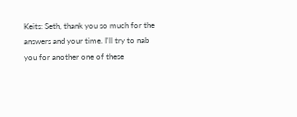Keits: Seth, thank you so much for the answers and your time. I'll try to nab you for another one of these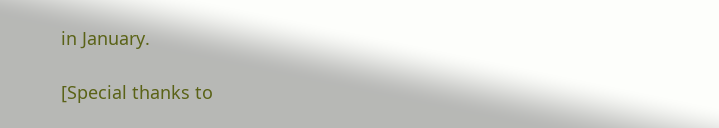in January.

[Special thanks to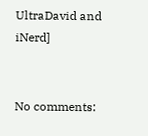UltraDavid and iNerd]


No comments: